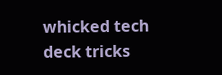whicked tech deck tricks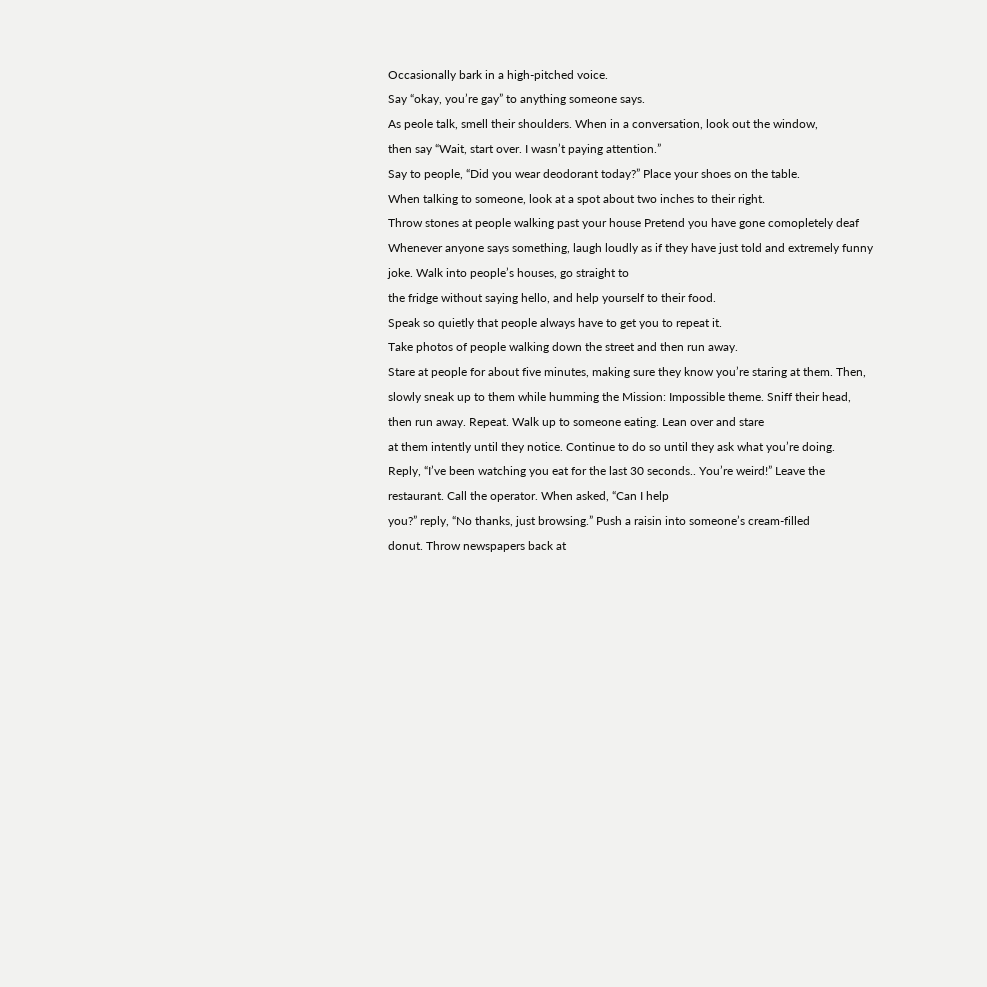Occasionally bark in a high-pitched voice.
Say “okay, you’re gay” to anything someone says.
As peole talk, smell their shoulders. When in a conversation, look out the window,
then say “Wait, start over. I wasn’t paying attention.”
Say to people, “Did you wear deodorant today?” Place your shoes on the table.
When talking to someone, look at a spot about two inches to their right.
Throw stones at people walking past your house Pretend you have gone comopletely deaf
Whenever anyone says something, laugh loudly as if they have just told and extremely funny
joke. Walk into people’s houses, go straight to
the fridge without saying hello, and help yourself to their food.
Speak so quietly that people always have to get you to repeat it.
Take photos of people walking down the street and then run away.
Stare at people for about five minutes, making sure they know you’re staring at them. Then,
slowly sneak up to them while humming the Mission: Impossible theme. Sniff their head,
then run away. Repeat. Walk up to someone eating. Lean over and stare
at them intently until they notice. Continue to do so until they ask what you’re doing.
Reply, “I’ve been watching you eat for the last 30 seconds.. You’re weird!” Leave the
restaurant. Call the operator. When asked, “Can I help
you?” reply, “No thanks, just browsing.” Push a raisin into someone’s cream-filled
donut. Throw newspapers back at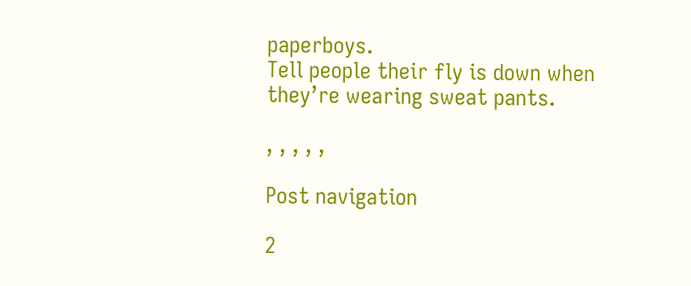paperboys.
Tell people their fly is down when they’re wearing sweat pants.

, , , , ,

Post navigation

2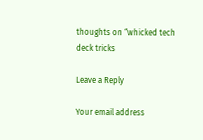thoughts on “whicked tech deck tricks

Leave a Reply

Your email address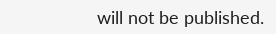will not be published.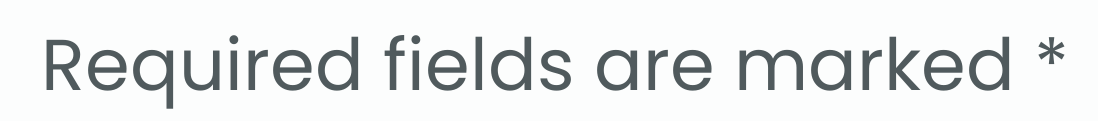Required fields are marked *